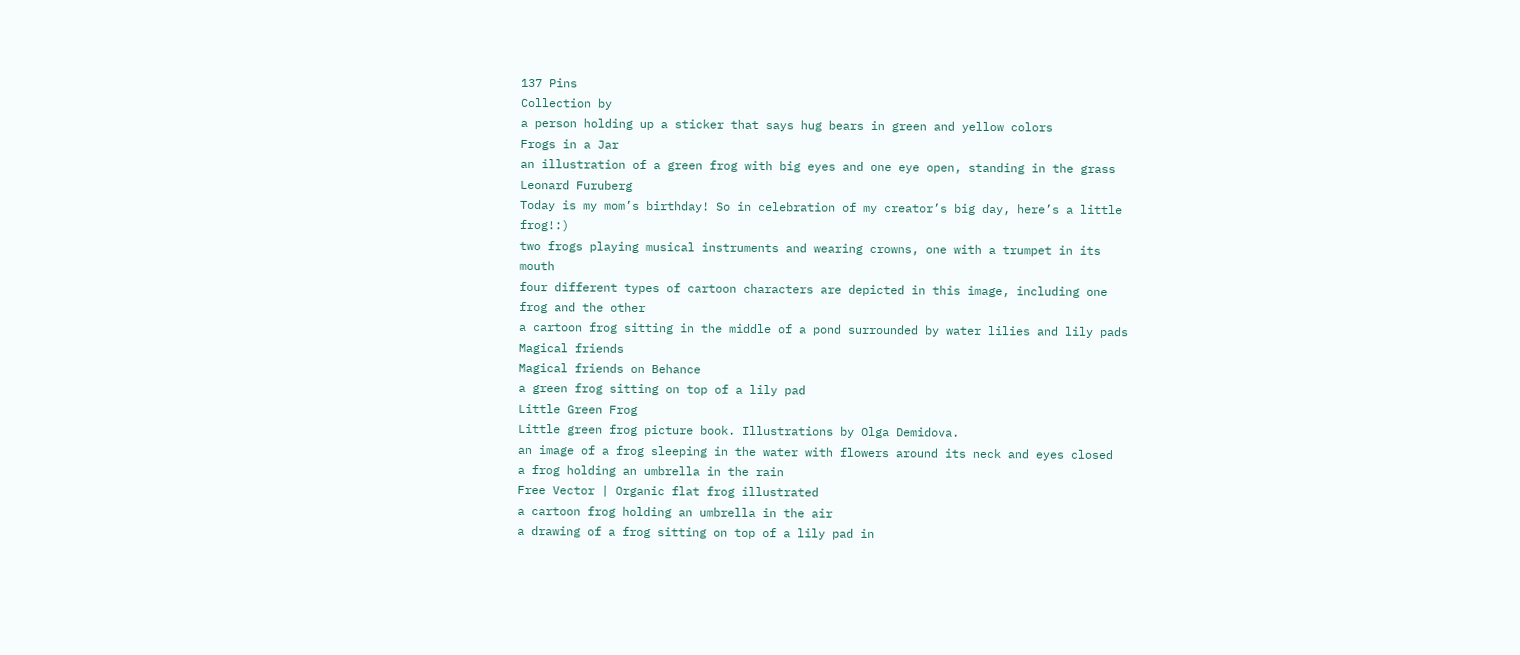137 Pins
Collection by
a person holding up a sticker that says hug bears in green and yellow colors
Frogs in a Jar
an illustration of a green frog with big eyes and one eye open, standing in the grass
Leonard Furuberg
Today is my mom’s birthday! So in celebration of my creator’s big day, here’s a little frog!:)
two frogs playing musical instruments and wearing crowns, one with a trumpet in its mouth
four different types of cartoon characters are depicted in this image, including one frog and the other
a cartoon frog sitting in the middle of a pond surrounded by water lilies and lily pads
Magical friends
Magical friends on Behance
a green frog sitting on top of a lily pad
Little Green Frog
Little green frog picture book. Illustrations by Olga Demidova.
an image of a frog sleeping in the water with flowers around its neck and eyes closed
a frog holding an umbrella in the rain
Free Vector | Organic flat frog illustrated
a cartoon frog holding an umbrella in the air
a drawing of a frog sitting on top of a lily pad in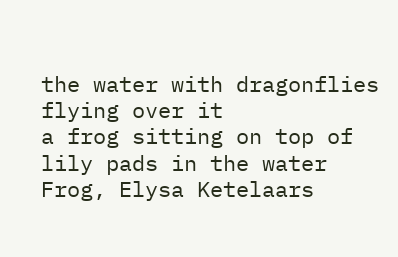the water with dragonflies flying over it
a frog sitting on top of lily pads in the water
Frog, Elysa Ketelaars